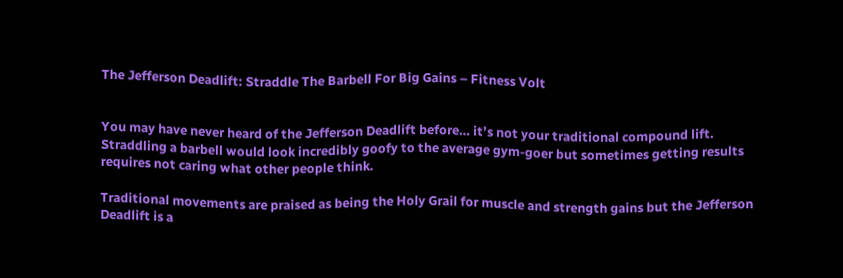The Jefferson Deadlift: Straddle The Barbell For Big Gains – Fitness Volt


You may have never heard of the Jefferson Deadlift before… it’s not your traditional compound lift. Straddling a barbell would look incredibly goofy to the average gym-goer but sometimes getting results requires not caring what other people think.

Traditional movements are praised as being the Holy Grail for muscle and strength gains but the Jefferson Deadlift is a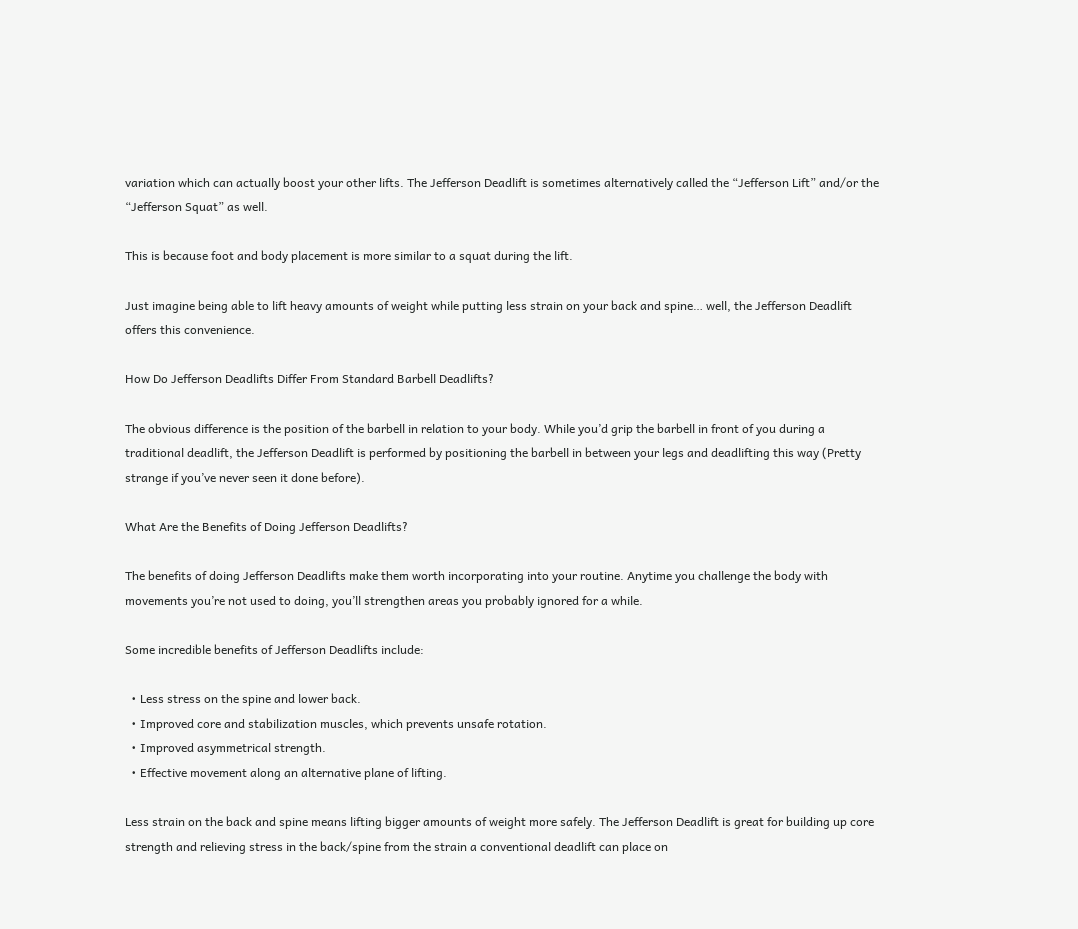variation which can actually boost your other lifts. The Jefferson Deadlift is sometimes alternatively called the “Jefferson Lift” and/or the “Jefferson Squat” as well.

This is because foot and body placement is more similar to a squat during the lift.

Just imagine being able to lift heavy amounts of weight while putting less strain on your back and spine… well, the Jefferson Deadlift offers this convenience.

How Do Jefferson Deadlifts Differ From Standard Barbell Deadlifts?

The obvious difference is the position of the barbell in relation to your body. While you’d grip the barbell in front of you during a traditional deadlift, the Jefferson Deadlift is performed by positioning the barbell in between your legs and deadlifting this way (Pretty strange if you’ve never seen it done before).

What Are the Benefits of Doing Jefferson Deadlifts?

The benefits of doing Jefferson Deadlifts make them worth incorporating into your routine. Anytime you challenge the body with movements you’re not used to doing, you’ll strengthen areas you probably ignored for a while.

Some incredible benefits of Jefferson Deadlifts include:

  • Less stress on the spine and lower back.
  • Improved core and stabilization muscles, which prevents unsafe rotation.
  • Improved asymmetrical strength.
  • Effective movement along an alternative plane of lifting.

Less strain on the back and spine means lifting bigger amounts of weight more safely. The Jefferson Deadlift is great for building up core strength and relieving stress in the back/spine from the strain a conventional deadlift can place on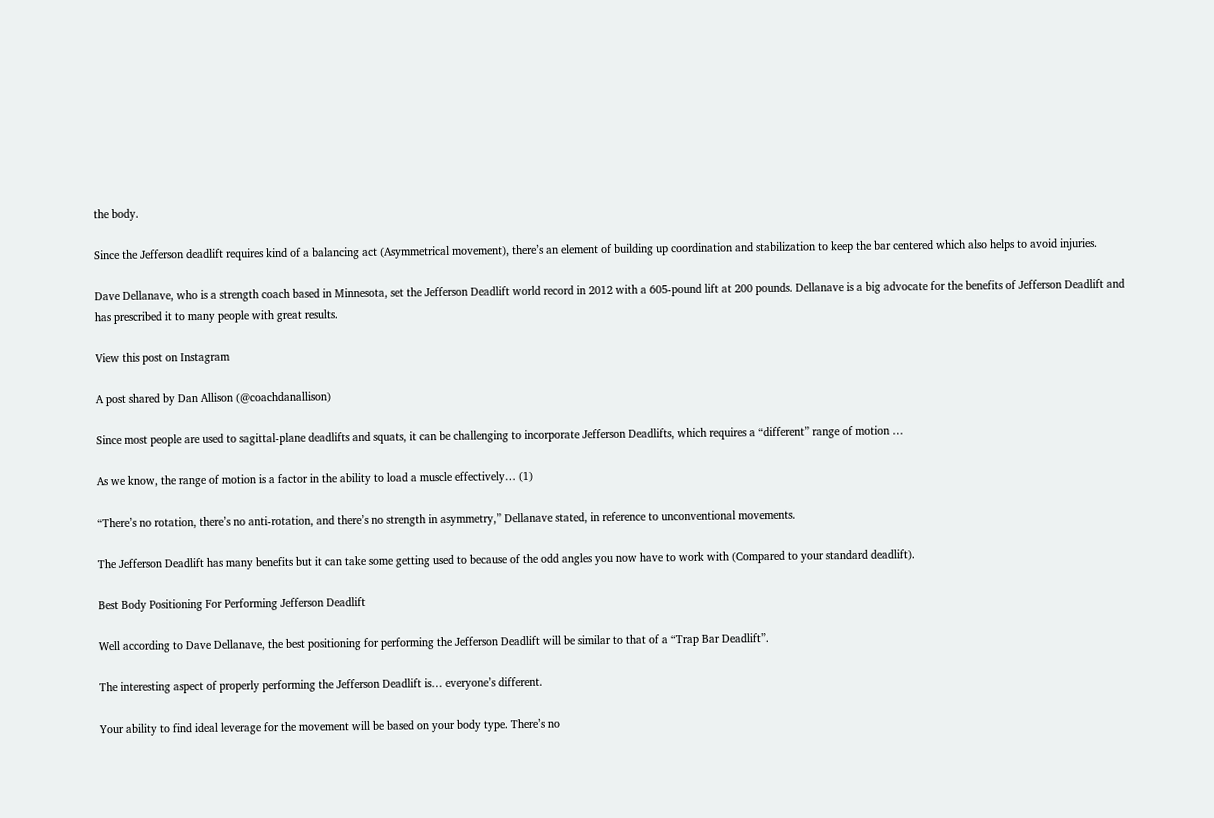the body.

Since the Jefferson deadlift requires kind of a balancing act (Asymmetrical movement), there’s an element of building up coordination and stabilization to keep the bar centered which also helps to avoid injuries.

Dave Dellanave, who is a strength coach based in Minnesota, set the Jefferson Deadlift world record in 2012 with a 605-pound lift at 200 pounds. Dellanave is a big advocate for the benefits of Jefferson Deadlift and has prescribed it to many people with great results.

View this post on Instagram

A post shared by Dan Allison (@coachdanallison)

Since most people are used to sagittal-plane deadlifts and squats, it can be challenging to incorporate Jefferson Deadlifts, which requires a “different” range of motion …

As we know, the range of motion is a factor in the ability to load a muscle effectively… (1)

“There’s no rotation, there’s no anti-rotation, and there’s no strength in asymmetry,” Dellanave stated, in reference to unconventional movements.

The Jefferson Deadlift has many benefits but it can take some getting used to because of the odd angles you now have to work with (Compared to your standard deadlift).

Best Body Positioning For Performing Jefferson Deadlift

Well according to Dave Dellanave, the best positioning for performing the Jefferson Deadlift will be similar to that of a “Trap Bar Deadlift”.

The interesting aspect of properly performing the Jefferson Deadlift is… everyone’s different.

Your ability to find ideal leverage for the movement will be based on your body type. There’s no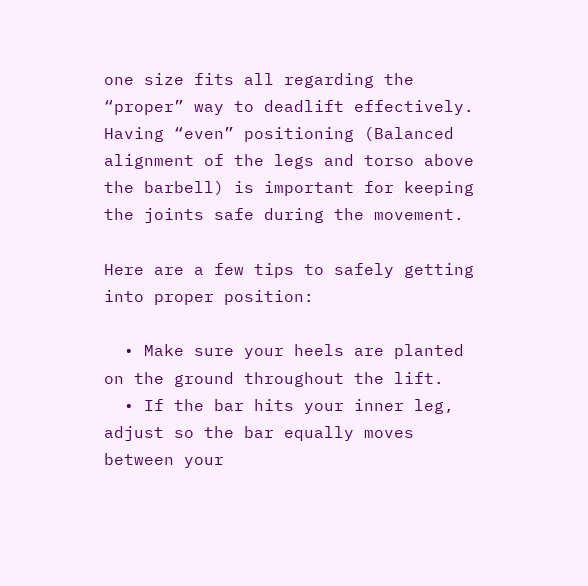one size fits all regarding the “proper” way to deadlift effectively. Having “even” positioning (Balanced alignment of the legs and torso above the barbell) is important for keeping the joints safe during the movement.

Here are a few tips to safely getting into proper position:

  • Make sure your heels are planted on the ground throughout the lift.
  • If the bar hits your inner leg, adjust so the bar equally moves between your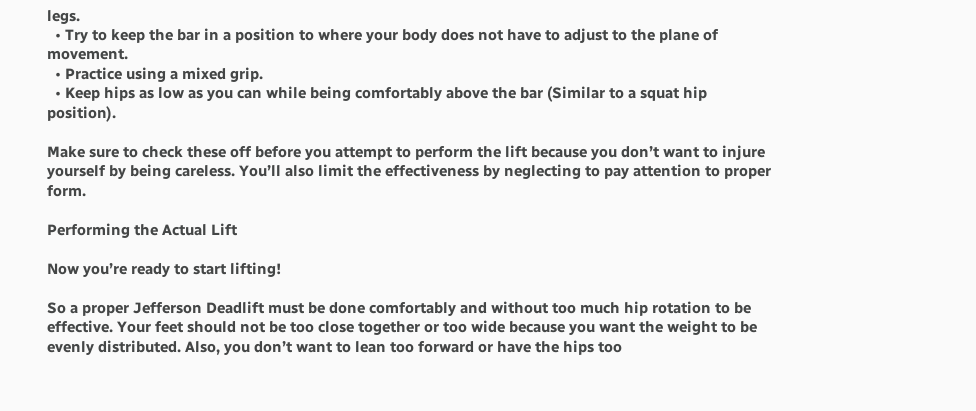legs.
  • Try to keep the bar in a position to where your body does not have to adjust to the plane of movement.
  • Practice using a mixed grip.
  • Keep hips as low as you can while being comfortably above the bar (Similar to a squat hip position).

Make sure to check these off before you attempt to perform the lift because you don’t want to injure yourself by being careless. You’ll also limit the effectiveness by neglecting to pay attention to proper form.

Performing the Actual Lift

Now you’re ready to start lifting!

So a proper Jefferson Deadlift must be done comfortably and without too much hip rotation to be effective. Your feet should not be too close together or too wide because you want the weight to be evenly distributed. Also, you don’t want to lean too forward or have the hips too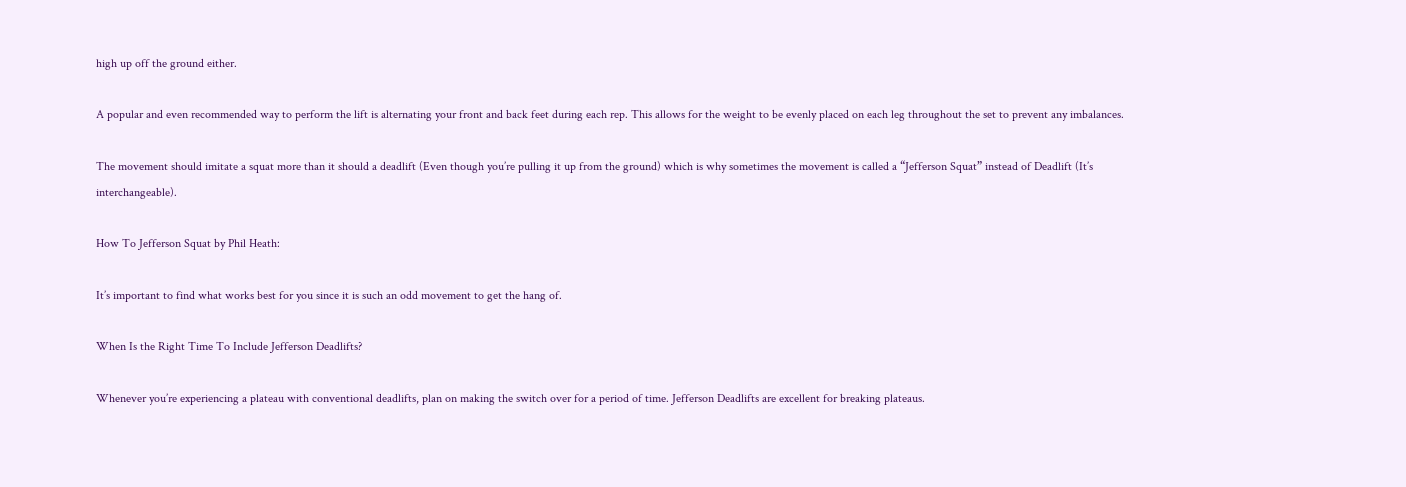high up off the ground either.

A popular and even recommended way to perform the lift is alternating your front and back feet during each rep. This allows for the weight to be evenly placed on each leg throughout the set to prevent any imbalances.

The movement should imitate a squat more than it should a deadlift (Even though you’re pulling it up from the ground) which is why sometimes the movement is called a “Jefferson Squat” instead of Deadlift (It’s interchangeable).

How To Jefferson Squat by Phil Heath:

It’s important to find what works best for you since it is such an odd movement to get the hang of.

When Is the Right Time To Include Jefferson Deadlifts?

Whenever you’re experiencing a plateau with conventional deadlifts, plan on making the switch over for a period of time. Jefferson Deadlifts are excellent for breaking plateaus.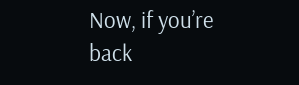Now, if you’re back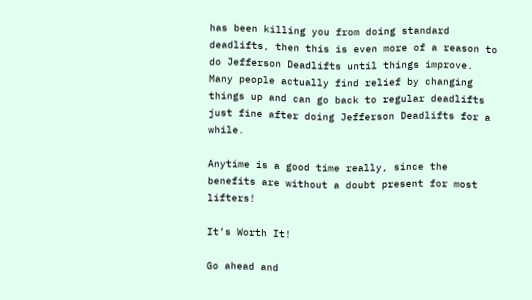has been killing you from doing standard deadlifts, then this is even more of a reason to do Jefferson Deadlifts until things improve. Many people actually find relief by changing things up and can go back to regular deadlifts just fine after doing Jefferson Deadlifts for a while.

Anytime is a good time really, since the benefits are without a doubt present for most lifters!

It’s Worth It!

Go ahead and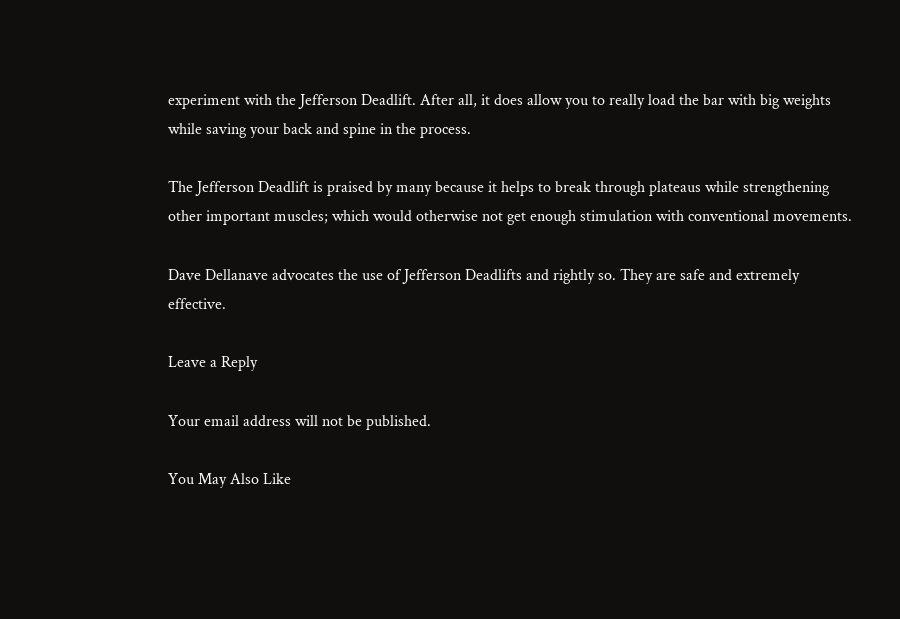experiment with the Jefferson Deadlift. After all, it does allow you to really load the bar with big weights while saving your back and spine in the process.

The Jefferson Deadlift is praised by many because it helps to break through plateaus while strengthening other important muscles; which would otherwise not get enough stimulation with conventional movements.

Dave Dellanave advocates the use of Jefferson Deadlifts and rightly so. They are safe and extremely effective.

Leave a Reply

Your email address will not be published.

You May Also Like